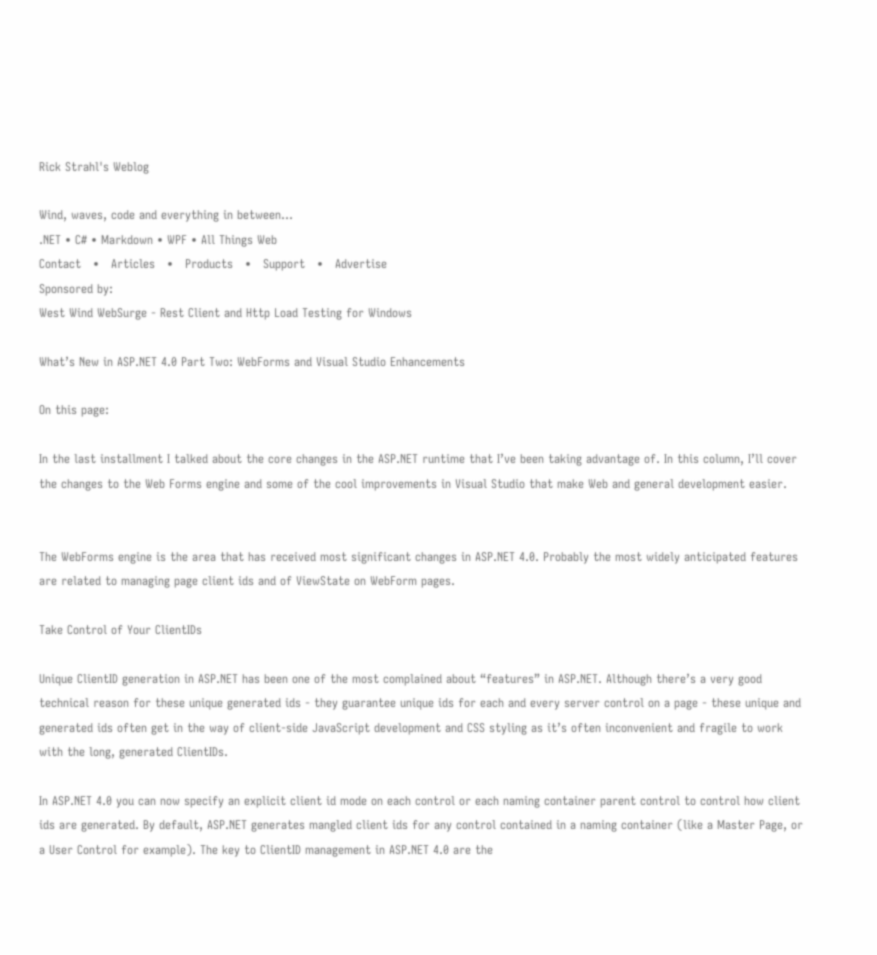Rick Strahl's Weblog

Wind, waves, code and everything in between...
.NET • C# • Markdown • WPF • All Things Web
Contact   •   Articles   •   Products   •   Support   •   Advertise
Sponsored by:
West Wind WebSurge - Rest Client and Http Load Testing for Windows

What’s New in ASP.NET 4.0 Part Two: WebForms and Visual Studio Enhancements

On this page:

In the last installment I talked about the core changes in the ASP.NET runtime that I’ve been taking advantage of. In this column, I’ll cover the changes to the Web Forms engine and some of the cool improvements in Visual Studio that make Web and general development easier.


The WebForms engine is the area that has received most significant changes in ASP.NET 4.0. Probably the most widely anticipated features are related to managing page client ids and of ViewState on WebForm pages.

Take Control of Your ClientIDs

Unique ClientID generation in ASP.NET has been one of the most complained about “features” in ASP.NET. Although there’s a very good technical reason for these unique generated ids - they guarantee unique ids for each and every server control on a page - these unique and generated ids often get in the way of client-side JavaScript development and CSS styling as it’s often inconvenient and fragile to work with the long, generated ClientIDs.

In ASP.NET 4.0 you can now specify an explicit client id mode on each control or each naming container parent control to control how client ids are generated. By default, ASP.NET generates mangled client ids for any control contained in a naming container (like a Master Page, or a User Control for example). The key to ClientID management in ASP.NET 4.0 are the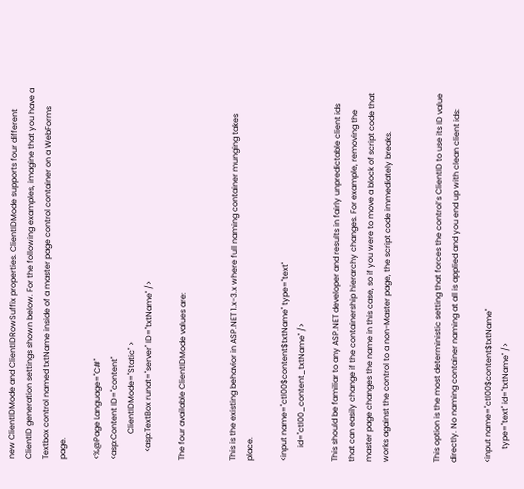new ClientIDMode and ClientIDRowSuffix properties. ClientIDMode supports four different ClientID generation settings shown below. For the following examples, imagine that you have a Textbox control named txtName inside of a master page control container on a WebForms page.

<%@Page Language="C#"
<asp:Content ID="content"
             ClientIDMode="Static" >
    <asp:TextBox runat="server" ID="txtName" />

The four available ClientIDMode values are:


This is the existing behavior in ASP.NET 1.x-3.x where full naming container munging takes place.

<input name="ctl00$content$txtName" type="text"
       id="ctl00_content_txtName" />

This should be familiar to any ASP.NET developer and results in fairly unpredictable client ids that can easily change if the containership hierarchy changes. For example, removing the master page changes the name in this case, so if you were to move a block of script code that works against the control to a non-Master page, the script code immediately breaks.


This option is the most deterministic setting that forces the control’s ClientID to use its ID value directly. No naming container naming at all is applied and you end up with clean client ids:

<input name="ctl00$content$txtName"
       type="text" id="txtName" />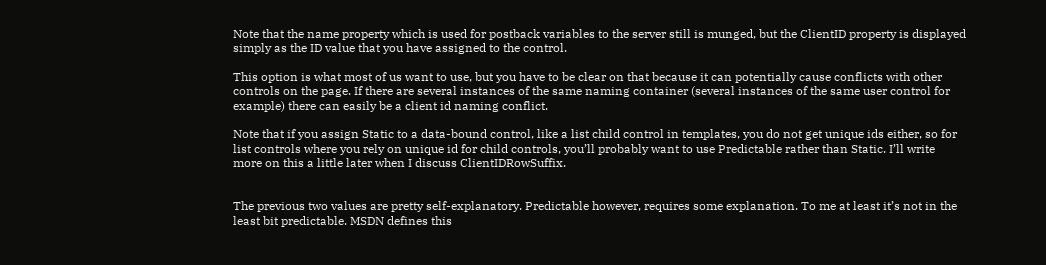Note that the name property which is used for postback variables to the server still is munged, but the ClientID property is displayed simply as the ID value that you have assigned to the control.

This option is what most of us want to use, but you have to be clear on that because it can potentially cause conflicts with other controls on the page. If there are several instances of the same naming container (several instances of the same user control for example) there can easily be a client id naming conflict.

Note that if you assign Static to a data-bound control, like a list child control in templates, you do not get unique ids either, so for list controls where you rely on unique id for child controls, you’ll probably want to use Predictable rather than Static. I’ll write more on this a little later when I discuss ClientIDRowSuffix.


The previous two values are pretty self-explanatory. Predictable however, requires some explanation. To me at least it’s not in the least bit predictable. MSDN defines this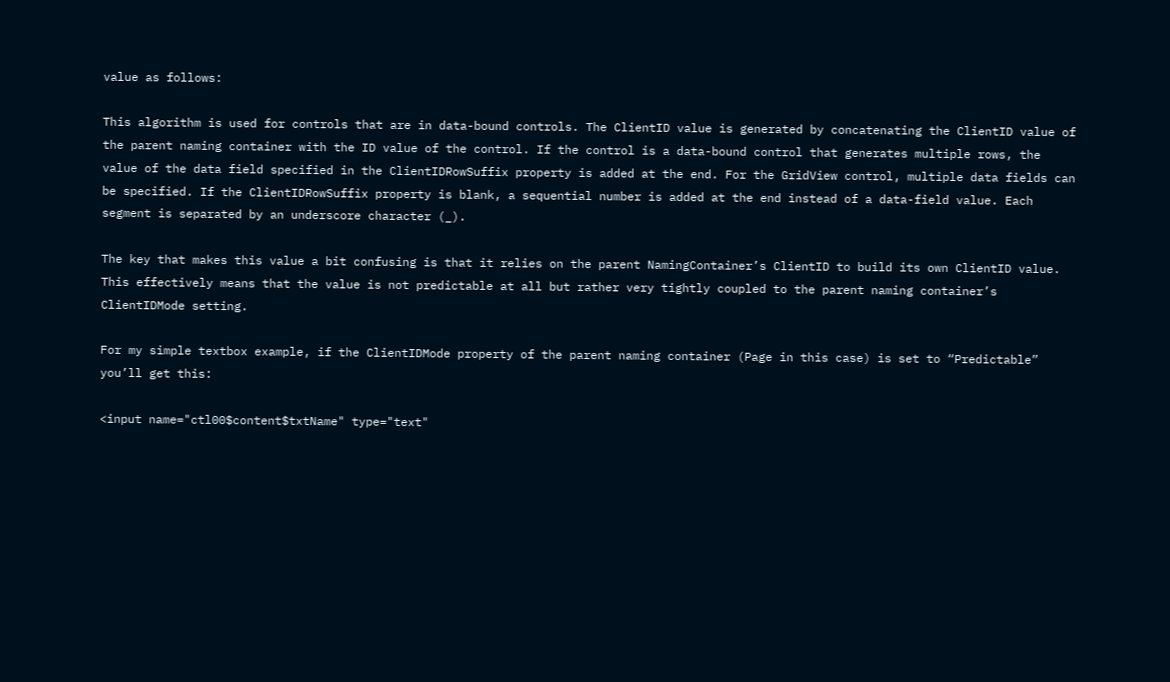value as follows:

This algorithm is used for controls that are in data-bound controls. The ClientID value is generated by concatenating the ClientID value of the parent naming container with the ID value of the control. If the control is a data-bound control that generates multiple rows, the value of the data field specified in the ClientIDRowSuffix property is added at the end. For the GridView control, multiple data fields can be specified. If the ClientIDRowSuffix property is blank, a sequential number is added at the end instead of a data-field value. Each segment is separated by an underscore character (_).

The key that makes this value a bit confusing is that it relies on the parent NamingContainer’s ClientID to build its own ClientID value. This effectively means that the value is not predictable at all but rather very tightly coupled to the parent naming container’s ClientIDMode setting.

For my simple textbox example, if the ClientIDMode property of the parent naming container (Page in this case) is set to “Predictable” you’ll get this:

<input name="ctl00$content$txtName" type="text"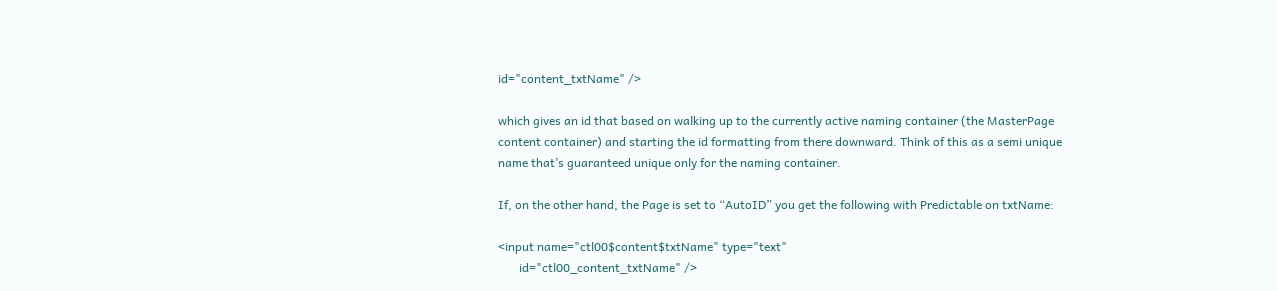id="content_txtName" />

which gives an id that based on walking up to the currently active naming container (the MasterPage content container) and starting the id formatting from there downward. Think of this as a semi unique name that’s guaranteed unique only for the naming container.

If, on the other hand, the Page is set to “AutoID” you get the following with Predictable on txtName:

<input name="ctl00$content$txtName" type="text"
       id="ctl00_content_txtName" />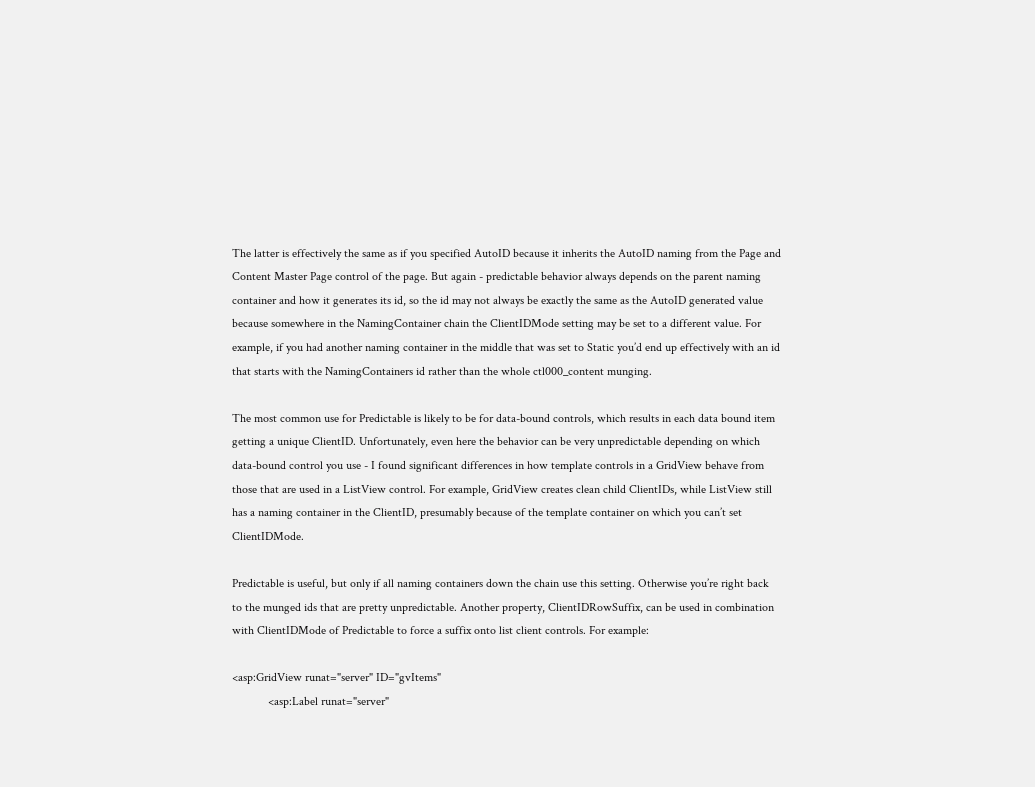The latter is effectively the same as if you specified AutoID because it inherits the AutoID naming from the Page and Content Master Page control of the page. But again - predictable behavior always depends on the parent naming container and how it generates its id, so the id may not always be exactly the same as the AutoID generated value because somewhere in the NamingContainer chain the ClientIDMode setting may be set to a different value. For example, if you had another naming container in the middle that was set to Static you’d end up effectively with an id that starts with the NamingContainers id rather than the whole ctl000_content munging.

The most common use for Predictable is likely to be for data-bound controls, which results in each data bound item getting a unique ClientID. Unfortunately, even here the behavior can be very unpredictable depending on which data-bound control you use - I found significant differences in how template controls in a GridView behave from those that are used in a ListView control. For example, GridView creates clean child ClientIDs, while ListView still has a naming container in the ClientID, presumably because of the template container on which you can’t set ClientIDMode.

Predictable is useful, but only if all naming containers down the chain use this setting. Otherwise you’re right back to the munged ids that are pretty unpredictable. Another property, ClientIDRowSuffix, can be used in combination with ClientIDMode of Predictable to force a suffix onto list client controls. For example:

<asp:GridView runat="server" ID="gvItems"
            <asp:Label runat="server"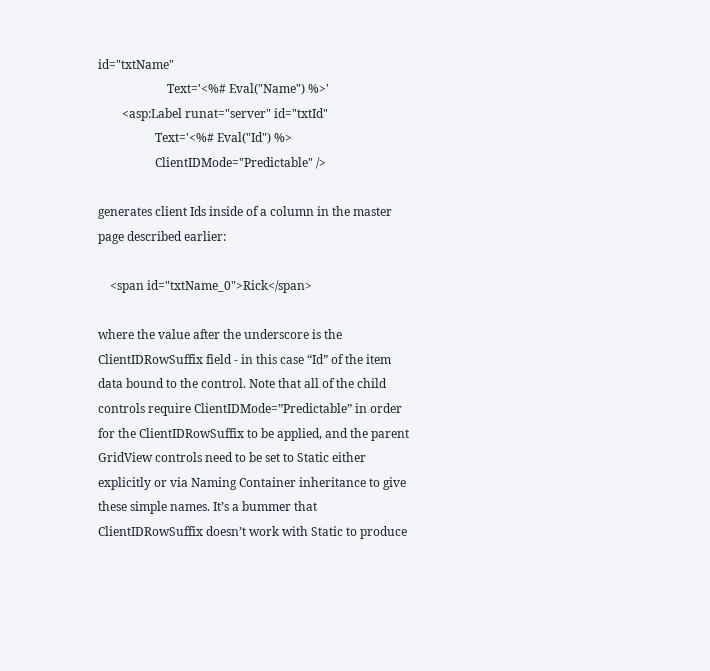id="txtName"
                       Text='<%# Eval("Name") %>'
        <asp:Label runat="server" id="txtId"
                   Text='<%# Eval("Id") %>
                   ClientIDMode="Predictable" />

generates client Ids inside of a column in the master page described earlier:

    <span id="txtName_0">Rick</span>

where the value after the underscore is the ClientIDRowSuffix field - in this case “Id” of the item data bound to the control. Note that all of the child controls require ClientIDMode=”Predictable” in order for the ClientIDRowSuffix to be applied, and the parent GridView controls need to be set to Static either explicitly or via Naming Container inheritance to give these simple names. It’s a bummer that ClientIDRowSuffix doesn’t work with Static to produce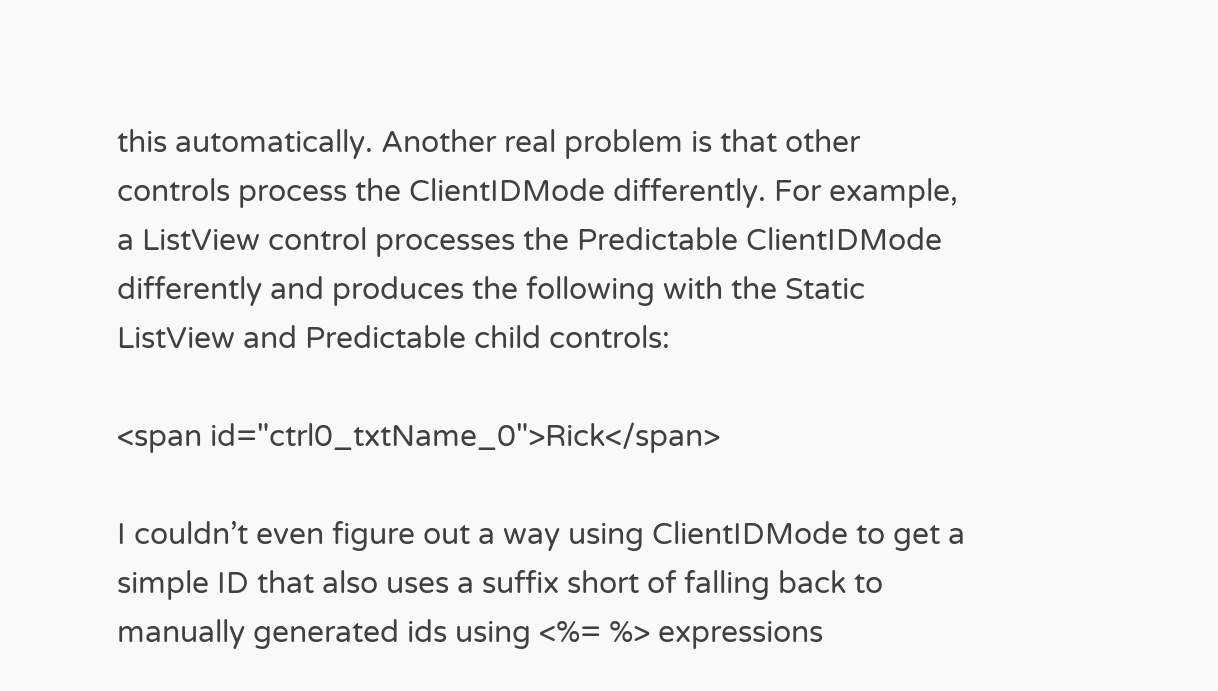this automatically. Another real problem is that other controls process the ClientIDMode differently. For example, a ListView control processes the Predictable ClientIDMode differently and produces the following with the Static ListView and Predictable child controls:

<span id="ctrl0_txtName_0">Rick</span>

I couldn’t even figure out a way using ClientIDMode to get a simple ID that also uses a suffix short of falling back to manually generated ids using <%= %> expressions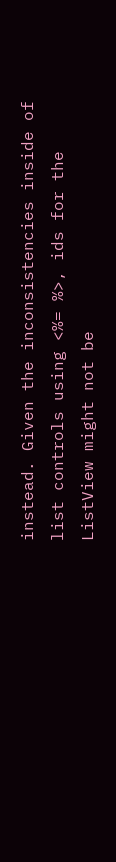instead. Given the inconsistencies inside of list controls using <%= %>, ids for the ListView might not be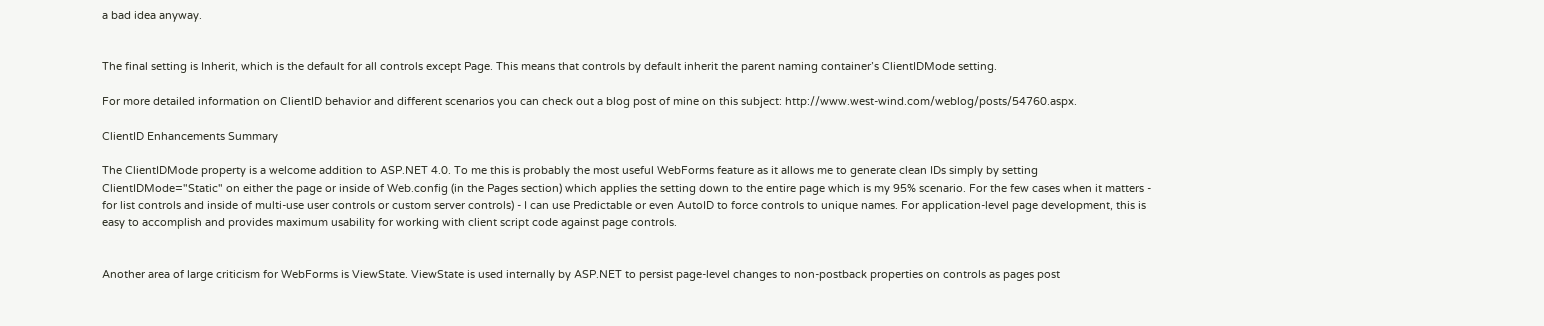a bad idea anyway.


The final setting is Inherit, which is the default for all controls except Page. This means that controls by default inherit the parent naming container’s ClientIDMode setting.

For more detailed information on ClientID behavior and different scenarios you can check out a blog post of mine on this subject: http://www.west-wind.com/weblog/posts/54760.aspx.

ClientID Enhancements Summary

The ClientIDMode property is a welcome addition to ASP.NET 4.0. To me this is probably the most useful WebForms feature as it allows me to generate clean IDs simply by setting ClientIDMode="Static" on either the page or inside of Web.config (in the Pages section) which applies the setting down to the entire page which is my 95% scenario. For the few cases when it matters - for list controls and inside of multi-use user controls or custom server controls) - I can use Predictable or even AutoID to force controls to unique names. For application-level page development, this is easy to accomplish and provides maximum usability for working with client script code against page controls.


Another area of large criticism for WebForms is ViewState. ViewState is used internally by ASP.NET to persist page-level changes to non-postback properties on controls as pages post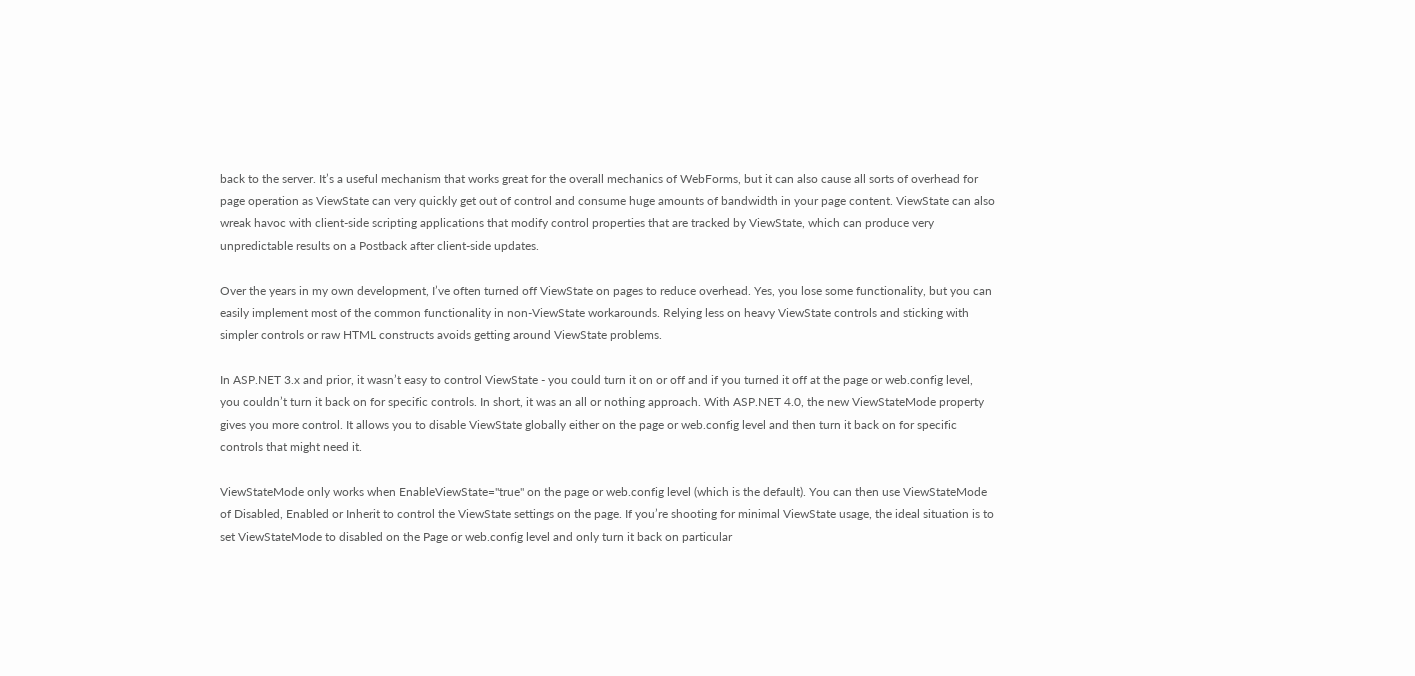back to the server. It’s a useful mechanism that works great for the overall mechanics of WebForms, but it can also cause all sorts of overhead for page operation as ViewState can very quickly get out of control and consume huge amounts of bandwidth in your page content. ViewState can also wreak havoc with client-side scripting applications that modify control properties that are tracked by ViewState, which can produce very unpredictable results on a Postback after client-side updates.

Over the years in my own development, I’ve often turned off ViewState on pages to reduce overhead. Yes, you lose some functionality, but you can easily implement most of the common functionality in non-ViewState workarounds. Relying less on heavy ViewState controls and sticking with simpler controls or raw HTML constructs avoids getting around ViewState problems.

In ASP.NET 3.x and prior, it wasn’t easy to control ViewState - you could turn it on or off and if you turned it off at the page or web.config level, you couldn’t turn it back on for specific controls. In short, it was an all or nothing approach. With ASP.NET 4.0, the new ViewStateMode property gives you more control. It allows you to disable ViewState globally either on the page or web.config level and then turn it back on for specific controls that might need it.

ViewStateMode only works when EnableViewState="true" on the page or web.config level (which is the default). You can then use ViewStateMode of Disabled, Enabled or Inherit to control the ViewState settings on the page. If you’re shooting for minimal ViewState usage, the ideal situation is to set ViewStateMode to disabled on the Page or web.config level and only turn it back on particular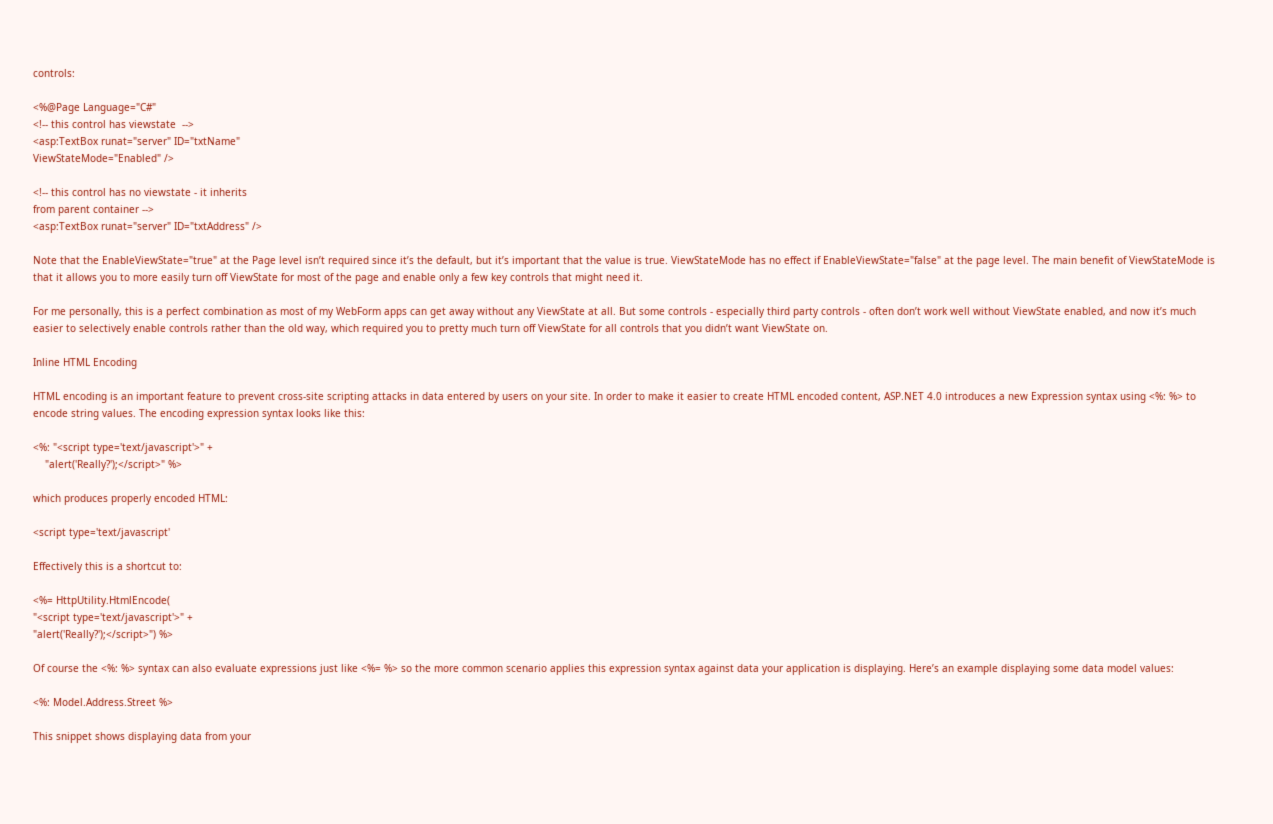controls:

<%@Page Language="C#"
<!-- this control has viewstate  -->
<asp:TextBox runat="server" ID="txtName"
ViewStateMode="Enabled" />

<!-- this control has no viewstate - it inherits
from parent container -->
<asp:TextBox runat="server" ID="txtAddress" />

Note that the EnableViewState="true" at the Page level isn’t required since it’s the default, but it’s important that the value is true. ViewStateMode has no effect if EnableViewState="false" at the page level. The main benefit of ViewStateMode is that it allows you to more easily turn off ViewState for most of the page and enable only a few key controls that might need it.

For me personally, this is a perfect combination as most of my WebForm apps can get away without any ViewState at all. But some controls - especially third party controls - often don’t work well without ViewState enabled, and now it’s much easier to selectively enable controls rather than the old way, which required you to pretty much turn off ViewState for all controls that you didn’t want ViewState on.

Inline HTML Encoding

HTML encoding is an important feature to prevent cross-site scripting attacks in data entered by users on your site. In order to make it easier to create HTML encoded content, ASP.NET 4.0 introduces a new Expression syntax using <%: %> to encode string values. The encoding expression syntax looks like this:

<%: "<script type='text/javascript'>" +
    "alert('Really?');</script>" %>

which produces properly encoded HTML:

<script type='text/javascript'

Effectively this is a shortcut to:

<%= HttpUtility.HtmlEncode(
"<script type='text/javascript'>" +
"alert('Really?');</script>") %>

Of course the <%: %> syntax can also evaluate expressions just like <%= %> so the more common scenario applies this expression syntax against data your application is displaying. Here’s an example displaying some data model values:

<%: Model.Address.Street %>

This snippet shows displaying data from your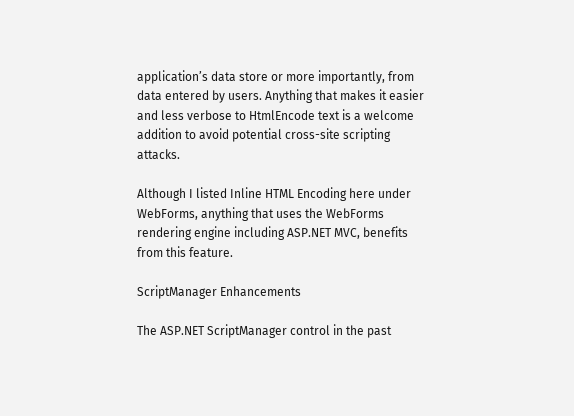application’s data store or more importantly, from data entered by users. Anything that makes it easier and less verbose to HtmlEncode text is a welcome addition to avoid potential cross-site scripting attacks.

Although I listed Inline HTML Encoding here under WebForms, anything that uses the WebForms rendering engine including ASP.NET MVC, benefits from this feature.

ScriptManager Enhancements

The ASP.NET ScriptManager control in the past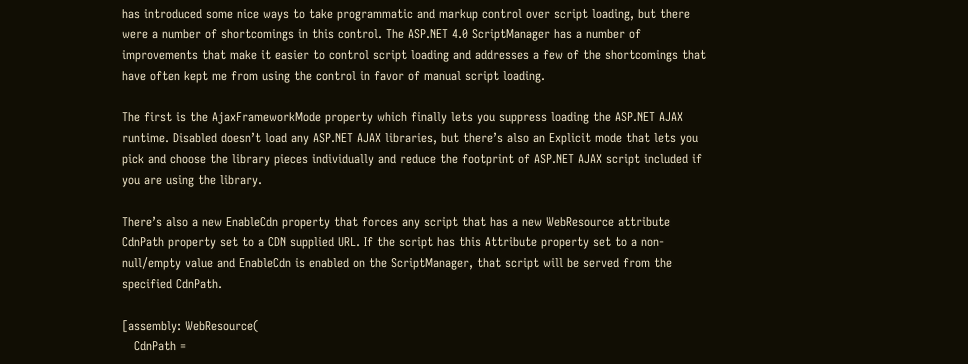has introduced some nice ways to take programmatic and markup control over script loading, but there were a number of shortcomings in this control. The ASP.NET 4.0 ScriptManager has a number of improvements that make it easier to control script loading and addresses a few of the shortcomings that have often kept me from using the control in favor of manual script loading.

The first is the AjaxFrameworkMode property which finally lets you suppress loading the ASP.NET AJAX runtime. Disabled doesn’t load any ASP.NET AJAX libraries, but there’s also an Explicit mode that lets you pick and choose the library pieces individually and reduce the footprint of ASP.NET AJAX script included if you are using the library.

There’s also a new EnableCdn property that forces any script that has a new WebResource attribute CdnPath property set to a CDN supplied URL. If the script has this Attribute property set to a non-null/empty value and EnableCdn is enabled on the ScriptManager, that script will be served from the specified CdnPath.

[assembly: WebResource(
   CdnPath =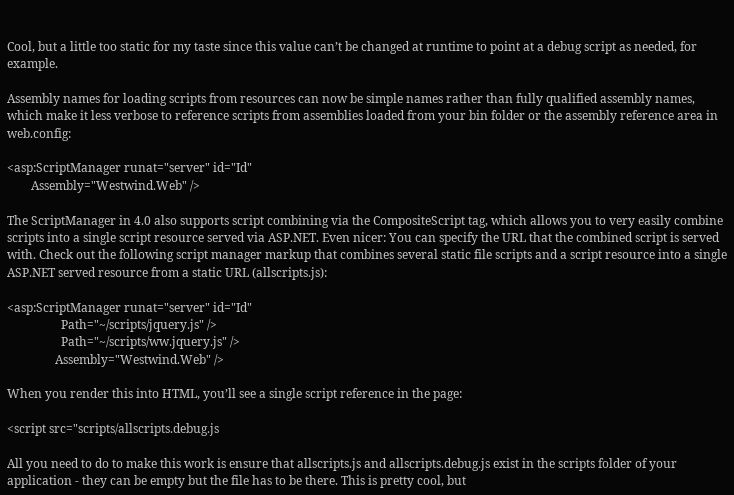Cool, but a little too static for my taste since this value can’t be changed at runtime to point at a debug script as needed, for example.

Assembly names for loading scripts from resources can now be simple names rather than fully qualified assembly names, which make it less verbose to reference scripts from assemblies loaded from your bin folder or the assembly reference area in web.config:

<asp:ScriptManager runat="server" id="Id"
        Assembly="Westwind.Web" />

The ScriptManager in 4.0 also supports script combining via the CompositeScript tag, which allows you to very easily combine scripts into a single script resource served via ASP.NET. Even nicer: You can specify the URL that the combined script is served with. Check out the following script manager markup that combines several static file scripts and a script resource into a single ASP.NET served resource from a static URL (allscripts.js):

<asp:ScriptManager runat="server" id="Id"
                  Path="~/scripts/jquery.js" />
                  Path="~/scripts/ww.jquery.js" />
                Assembly="Westwind.Web" />

When you render this into HTML, you’ll see a single script reference in the page:

<script src="scripts/allscripts.debug.js

All you need to do to make this work is ensure that allscripts.js and allscripts.debug.js exist in the scripts folder of your application - they can be empty but the file has to be there. This is pretty cool, but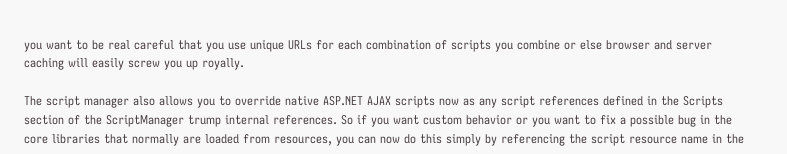you want to be real careful that you use unique URLs for each combination of scripts you combine or else browser and server caching will easily screw you up royally.

The script manager also allows you to override native ASP.NET AJAX scripts now as any script references defined in the Scripts section of the ScriptManager trump internal references. So if you want custom behavior or you want to fix a possible bug in the core libraries that normally are loaded from resources, you can now do this simply by referencing the script resource name in the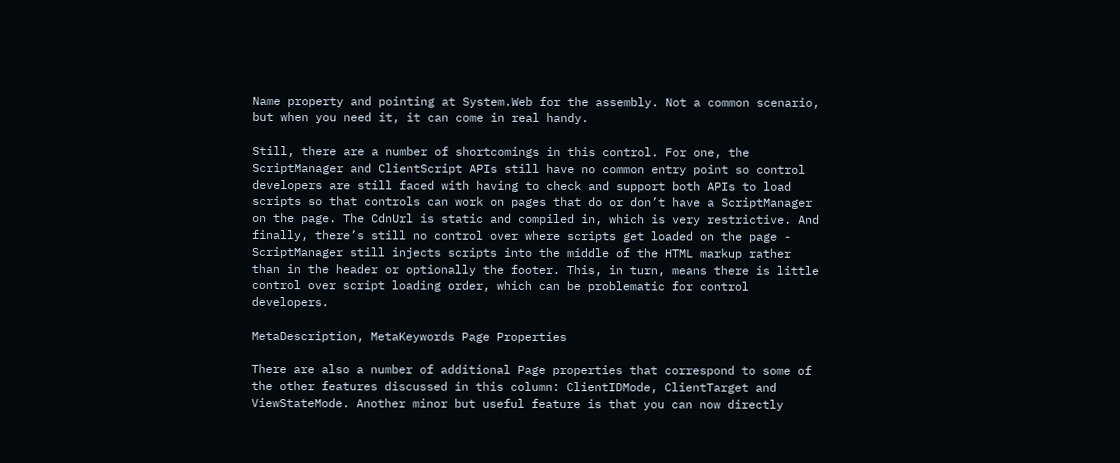Name property and pointing at System.Web for the assembly. Not a common scenario, but when you need it, it can come in real handy.

Still, there are a number of shortcomings in this control. For one, the ScriptManager and ClientScript APIs still have no common entry point so control developers are still faced with having to check and support both APIs to load scripts so that controls can work on pages that do or don’t have a ScriptManager on the page. The CdnUrl is static and compiled in, which is very restrictive. And finally, there’s still no control over where scripts get loaded on the page - ScriptManager still injects scripts into the middle of the HTML markup rather than in the header or optionally the footer. This, in turn, means there is little control over script loading order, which can be problematic for control developers.

MetaDescription, MetaKeywords Page Properties

There are also a number of additional Page properties that correspond to some of the other features discussed in this column: ClientIDMode, ClientTarget and ViewStateMode. Another minor but useful feature is that you can now directly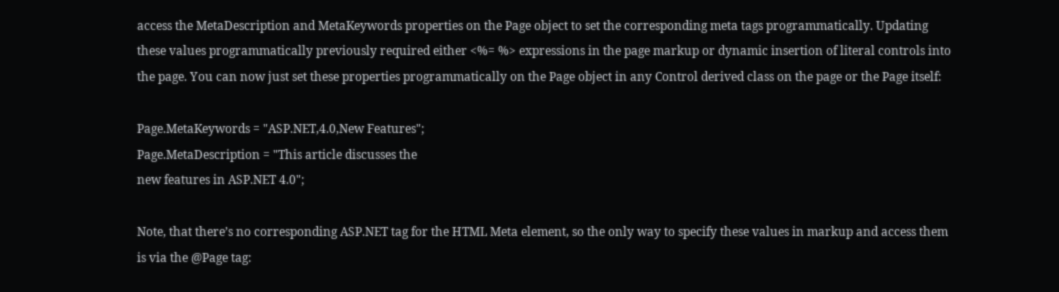access the MetaDescription and MetaKeywords properties on the Page object to set the corresponding meta tags programmatically. Updating these values programmatically previously required either <%= %> expressions in the page markup or dynamic insertion of literal controls into the page. You can now just set these properties programmatically on the Page object in any Control derived class on the page or the Page itself:

Page.MetaKeywords = "ASP.NET,4.0,New Features";
Page.MetaDescription = "This article discusses the
new features in ASP.NET 4.0";

Note, that there’s no corresponding ASP.NET tag for the HTML Meta element, so the only way to specify these values in markup and access them is via the @Page tag: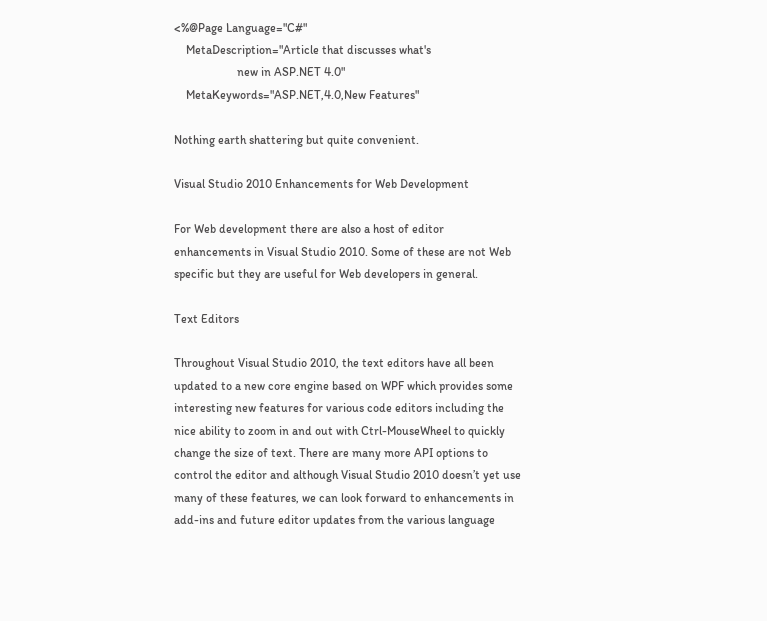<%@Page Language="C#"
    MetaDescription="Article that discusses what's
                     new in ASP.NET 4.0"
    MetaKeywords="ASP.NET,4.0,New Features"

Nothing earth shattering but quite convenient.

Visual Studio 2010 Enhancements for Web Development

For Web development there are also a host of editor enhancements in Visual Studio 2010. Some of these are not Web specific but they are useful for Web developers in general.

Text Editors

Throughout Visual Studio 2010, the text editors have all been updated to a new core engine based on WPF which provides some interesting new features for various code editors including the nice ability to zoom in and out with Ctrl-MouseWheel to quickly change the size of text. There are many more API options to control the editor and although Visual Studio 2010 doesn’t yet use many of these features, we can look forward to enhancements in add-ins and future editor updates from the various language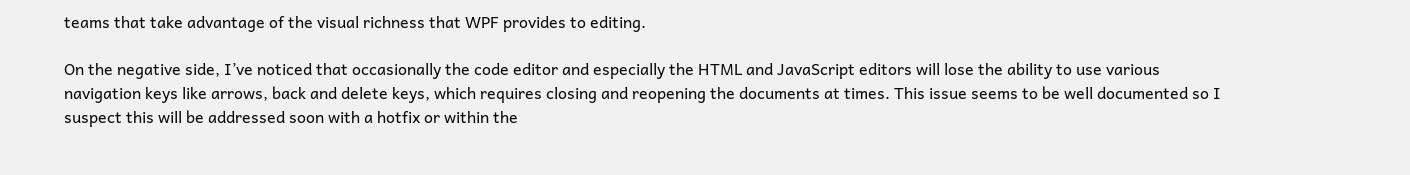teams that take advantage of the visual richness that WPF provides to editing.

On the negative side, I’ve noticed that occasionally the code editor and especially the HTML and JavaScript editors will lose the ability to use various navigation keys like arrows, back and delete keys, which requires closing and reopening the documents at times. This issue seems to be well documented so I suspect this will be addressed soon with a hotfix or within the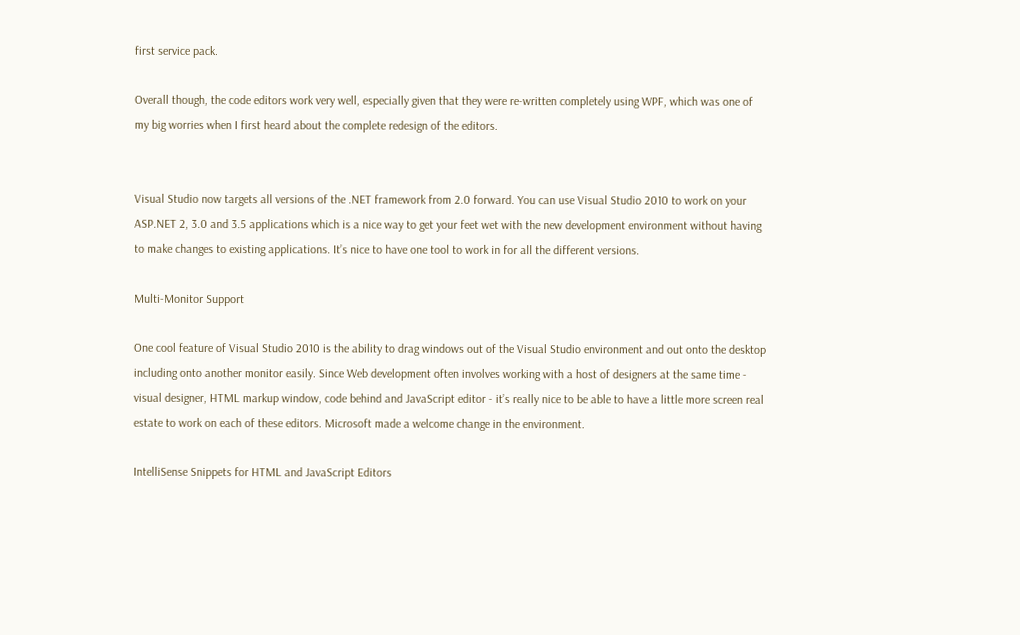first service pack.

Overall though, the code editors work very well, especially given that they were re-written completely using WPF, which was one of my big worries when I first heard about the complete redesign of the editors.


Visual Studio now targets all versions of the .NET framework from 2.0 forward. You can use Visual Studio 2010 to work on your ASP.NET 2, 3.0 and 3.5 applications which is a nice way to get your feet wet with the new development environment without having to make changes to existing applications. It’s nice to have one tool to work in for all the different versions.

Multi-Monitor Support

One cool feature of Visual Studio 2010 is the ability to drag windows out of the Visual Studio environment and out onto the desktop including onto another monitor easily. Since Web development often involves working with a host of designers at the same time - visual designer, HTML markup window, code behind and JavaScript editor - it’s really nice to be able to have a little more screen real estate to work on each of these editors. Microsoft made a welcome change in the environment.

IntelliSense Snippets for HTML and JavaScript Editors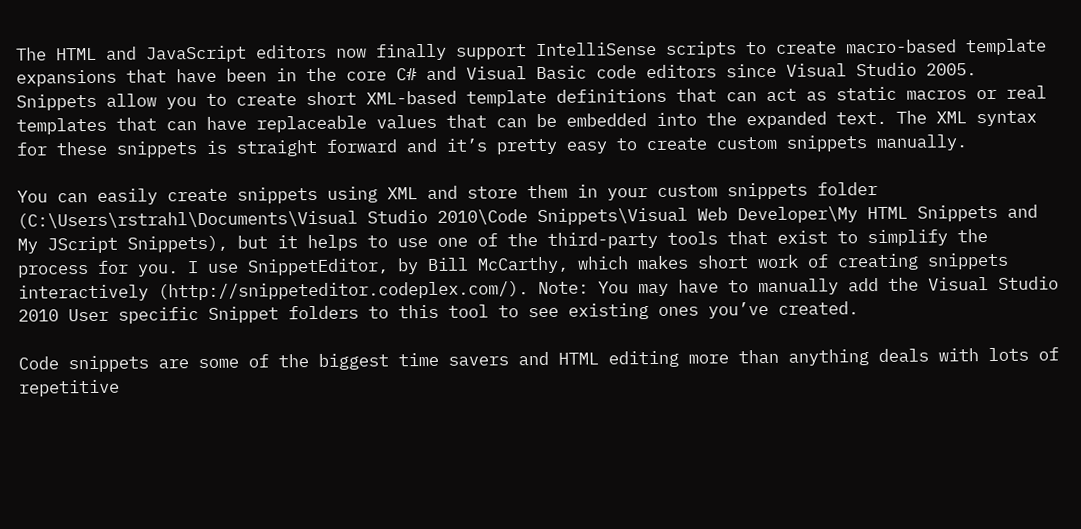The HTML and JavaScript editors now finally support IntelliSense scripts to create macro-based template expansions that have been in the core C# and Visual Basic code editors since Visual Studio 2005. Snippets allow you to create short XML-based template definitions that can act as static macros or real templates that can have replaceable values that can be embedded into the expanded text. The XML syntax for these snippets is straight forward and it’s pretty easy to create custom snippets manually.

You can easily create snippets using XML and store them in your custom snippets folder (C:\Users\rstrahl\Documents\Visual Studio 2010\Code Snippets\Visual Web Developer\My HTML Snippets and My JScript Snippets), but it helps to use one of the third-party tools that exist to simplify the process for you. I use SnippetEditor, by Bill McCarthy, which makes short work of creating snippets interactively (http://snippeteditor.codeplex.com/). Note: You may have to manually add the Visual Studio 2010 User specific Snippet folders to this tool to see existing ones you’ve created.

Code snippets are some of the biggest time savers and HTML editing more than anything deals with lots of repetitive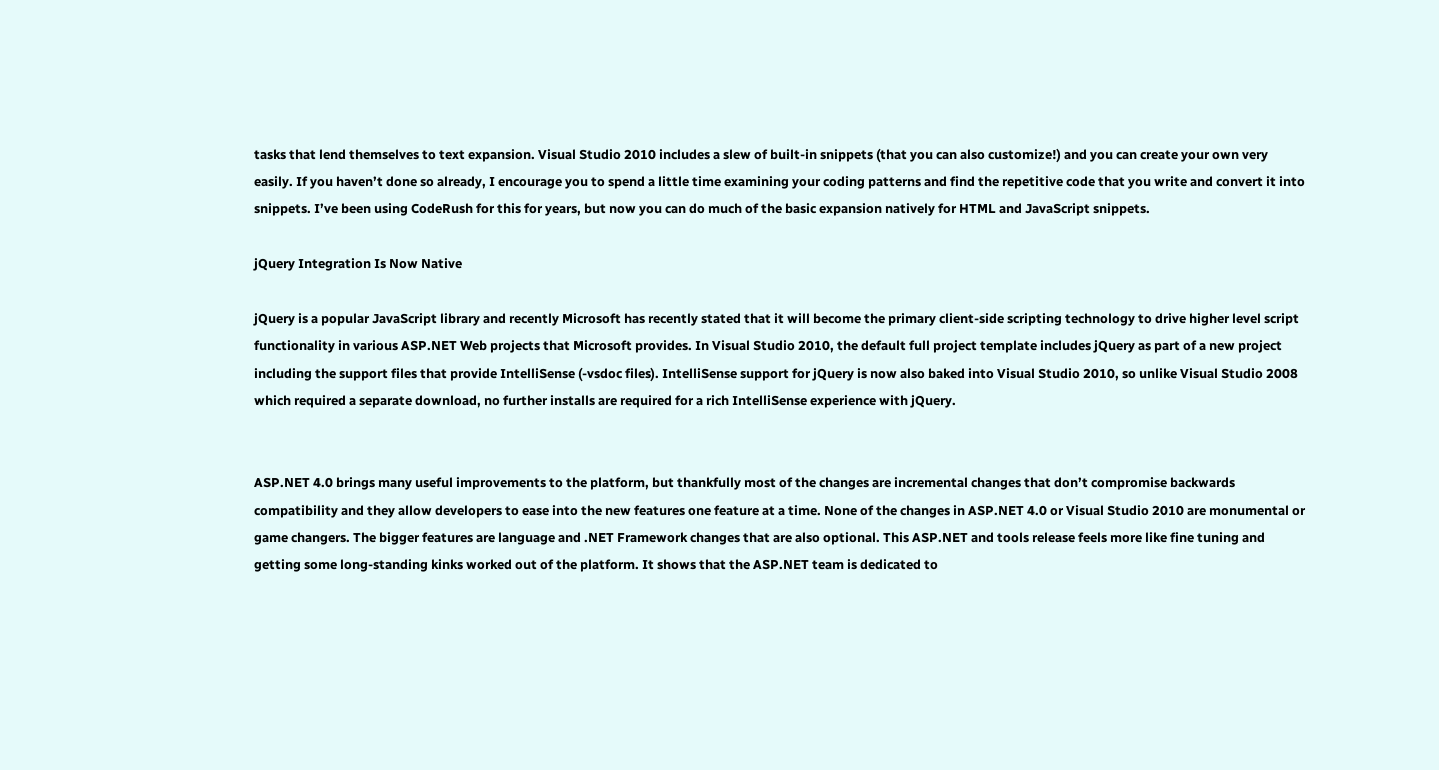tasks that lend themselves to text expansion. Visual Studio 2010 includes a slew of built-in snippets (that you can also customize!) and you can create your own very easily. If you haven’t done so already, I encourage you to spend a little time examining your coding patterns and find the repetitive code that you write and convert it into snippets. I’ve been using CodeRush for this for years, but now you can do much of the basic expansion natively for HTML and JavaScript snippets.

jQuery Integration Is Now Native

jQuery is a popular JavaScript library and recently Microsoft has recently stated that it will become the primary client-side scripting technology to drive higher level script functionality in various ASP.NET Web projects that Microsoft provides. In Visual Studio 2010, the default full project template includes jQuery as part of a new project including the support files that provide IntelliSense (-vsdoc files). IntelliSense support for jQuery is now also baked into Visual Studio 2010, so unlike Visual Studio 2008 which required a separate download, no further installs are required for a rich IntelliSense experience with jQuery.


ASP.NET 4.0 brings many useful improvements to the platform, but thankfully most of the changes are incremental changes that don’t compromise backwards compatibility and they allow developers to ease into the new features one feature at a time. None of the changes in ASP.NET 4.0 or Visual Studio 2010 are monumental or game changers. The bigger features are language and .NET Framework changes that are also optional. This ASP.NET and tools release feels more like fine tuning and getting some long-standing kinks worked out of the platform. It shows that the ASP.NET team is dedicated to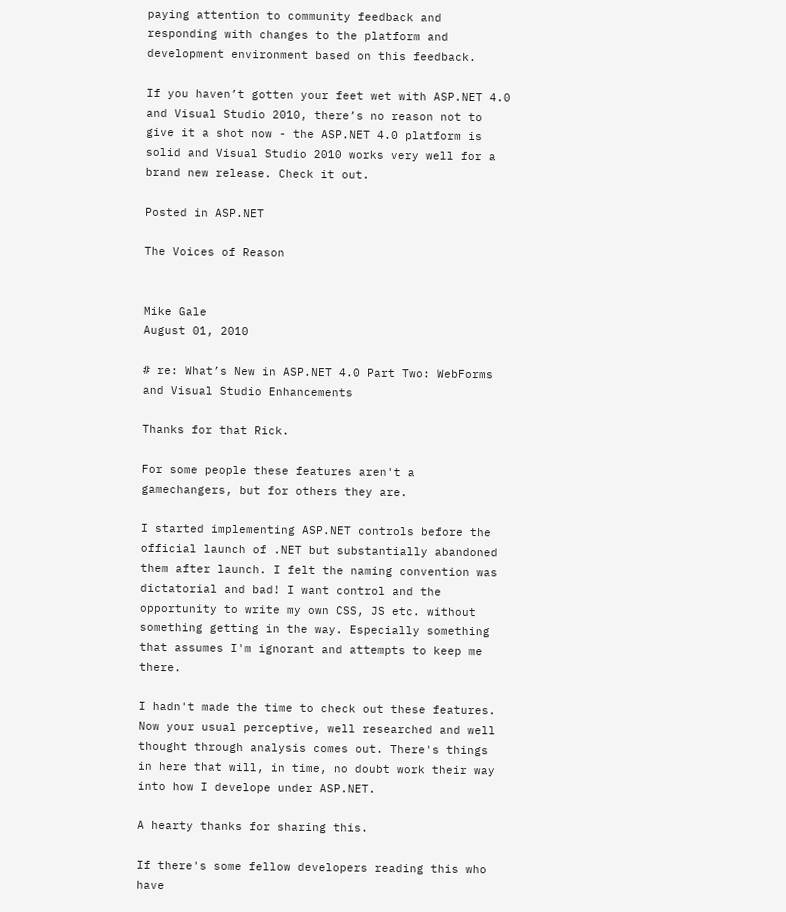paying attention to community feedback and responding with changes to the platform and development environment based on this feedback.

If you haven’t gotten your feet wet with ASP.NET 4.0 and Visual Studio 2010, there’s no reason not to give it a shot now - the ASP.NET 4.0 platform is solid and Visual Studio 2010 works very well for a brand new release. Check it out.

Posted in ASP.NET

The Voices of Reason


Mike Gale
August 01, 2010

# re: What’s New in ASP.NET 4.0 Part Two: WebForms and Visual Studio Enhancements

Thanks for that Rick.

For some people these features aren't a gamechangers, but for others they are.

I started implementing ASP.NET controls before the official launch of .NET but substantially abandoned them after launch. I felt the naming convention was dictatorial and bad! I want control and the opportunity to write my own CSS, JS etc. without something getting in the way. Especially something that assumes I'm ignorant and attempts to keep me there.

I hadn't made the time to check out these features. Now your usual perceptive, well researched and well thought through analysis comes out. There's things in here that will, in time, no doubt work their way into how I develope under ASP.NET.

A hearty thanks for sharing this.

If there's some fellow developers reading this who have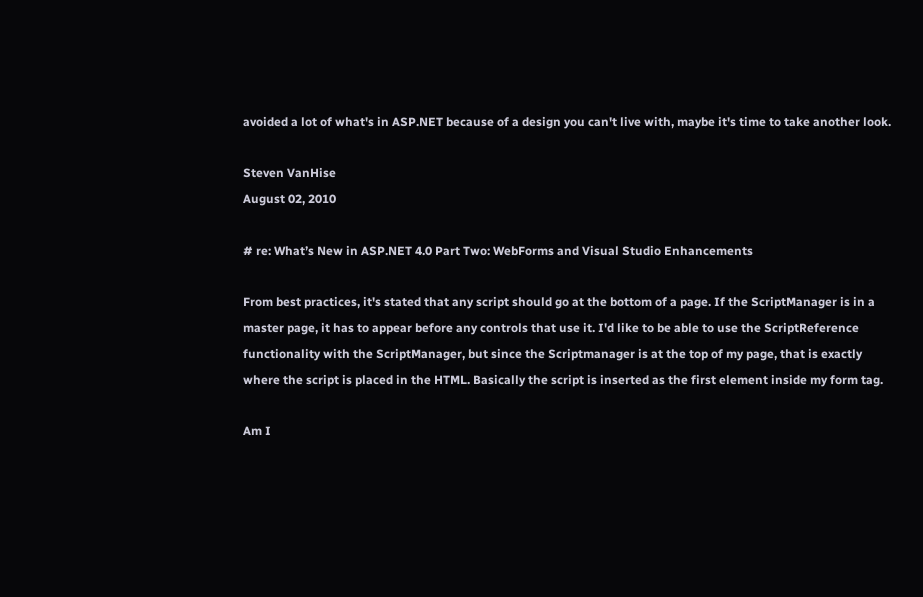avoided a lot of what's in ASP.NET because of a design you can't live with, maybe it's time to take another look.

Steven VanHise
August 02, 2010

# re: What’s New in ASP.NET 4.0 Part Two: WebForms and Visual Studio Enhancements

From best practices, it's stated that any script should go at the bottom of a page. If the ScriptManager is in a master page, it has to appear before any controls that use it. I'd like to be able to use the ScriptReference functionality with the ScriptManager, but since the Scriptmanager is at the top of my page, that is exactly where the script is placed in the HTML. Basically the script is inserted as the first element inside my form tag.

Am I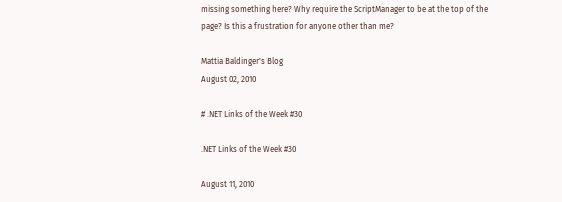missing something here? Why require the ScriptManager to be at the top of the page? Is this a frustration for anyone other than me?

Mattia Baldinger's Blog
August 02, 2010

# .NET Links of the Week #30

.NET Links of the Week #30

August 11, 2010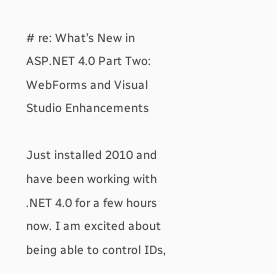# re: What’s New in ASP.NET 4.0 Part Two: WebForms and Visual Studio Enhancements

Just installed 2010 and have been working with .NET 4.0 for a few hours now. I am excited about being able to control IDs,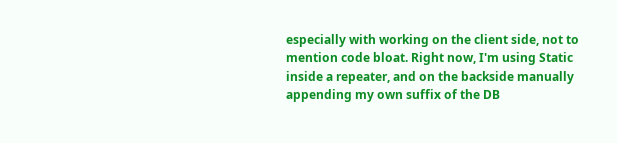especially with working on the client side, not to mention code bloat. Right now, I'm using Static inside a repeater, and on the backside manually appending my own suffix of the DB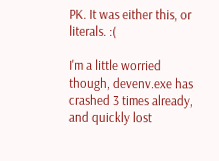PK. It was either this, or literals. :(

I'm a little worried though, devenv.exe has crashed 3 times already, and quickly lost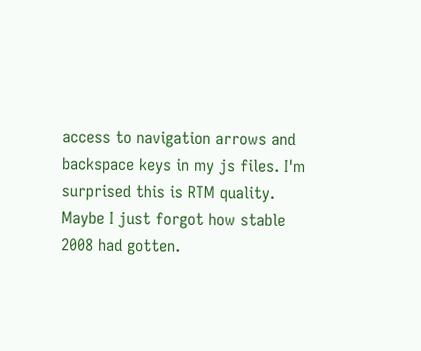access to navigation arrows and backspace keys in my js files. I'm surprised this is RTM quality. Maybe I just forgot how stable 2008 had gotten.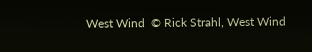West Wind  © Rick Strahl, West Wind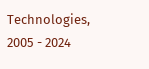Technologies, 2005 - 2024